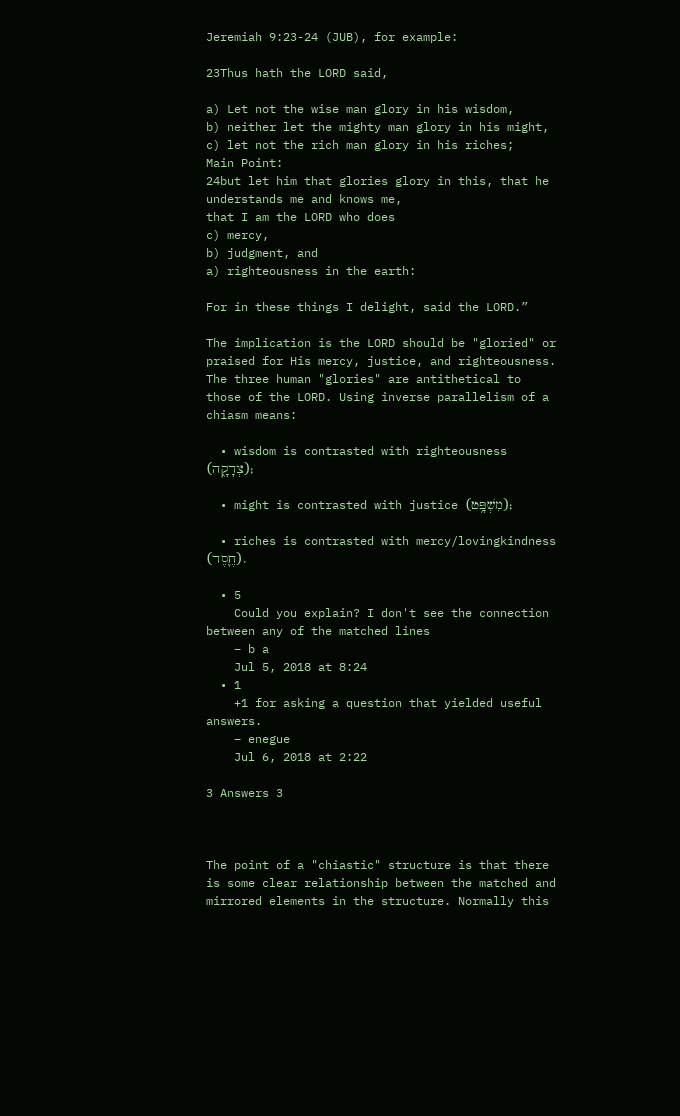Jeremiah 9:23-24 (JUB), for example:

23Thus hath the LORD said,

a) Let not the wise man glory in his wisdom,
b) neither let the mighty man glory in his might,
c) let not the rich man glory in his riches;
Main Point:
24but let him that glories glory in this, that he understands me and knows me,
that I am the LORD who does
c) mercy,
b) judgment, and
a) righteousness in the earth:

For in these things I delight, said the LORD.”

The implication is the LORD should be "gloried" or praised for His mercy, justice, and righteousness. The three human "glories" are antithetical to those of the LORD. Using inverse parallelism of a chiasm means:

  • wisdom is contrasted with righteousness (צְדָקָ֖ה);

  • might is contrasted with justice (מִשְׁפָּ֥ט);

  • riches is contrasted with mercy/lovingkindness (חֶ֛סֶד).

  • 5
    Could you explain? I don't see the connection between any of the matched lines
    – b a
    Jul 5, 2018 at 8:24
  • 1
    +1 for asking a question that yielded useful answers.
    – enegue
    Jul 6, 2018 at 2:22

3 Answers 3



The point of a "chiastic" structure is that there is some clear relationship between the matched and mirrored elements in the structure. Normally this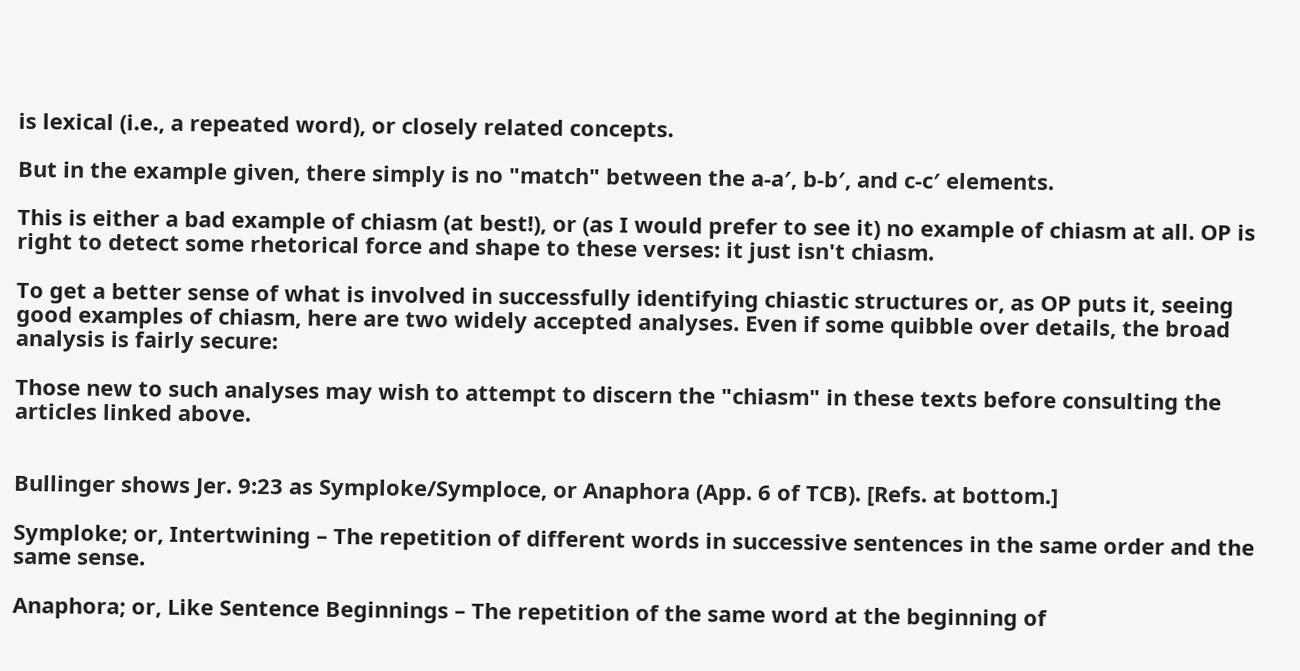is lexical (i.e., a repeated word), or closely related concepts.

But in the example given, there simply is no "match" between the a-a′, b-b′, and c-c′ elements.

This is either a bad example of chiasm (at best!), or (as I would prefer to see it) no example of chiasm at all. OP is right to detect some rhetorical force and shape to these verses: it just isn't chiasm.

To get a better sense of what is involved in successfully identifying chiastic structures or, as OP puts it, seeing good examples of chiasm, here are two widely accepted analyses. Even if some quibble over details, the broad analysis is fairly secure:

Those new to such analyses may wish to attempt to discern the "chiasm" in these texts before consulting the articles linked above.


Bullinger shows Jer. 9:23 as Symploke/Symploce, or Anaphora (App. 6 of TCB). [Refs. at bottom.]

Symploke; or, Intertwining – The repetition of different words in successive sentences in the same order and the same sense.

Anaphora; or, Like Sentence Beginnings – The repetition of the same word at the beginning of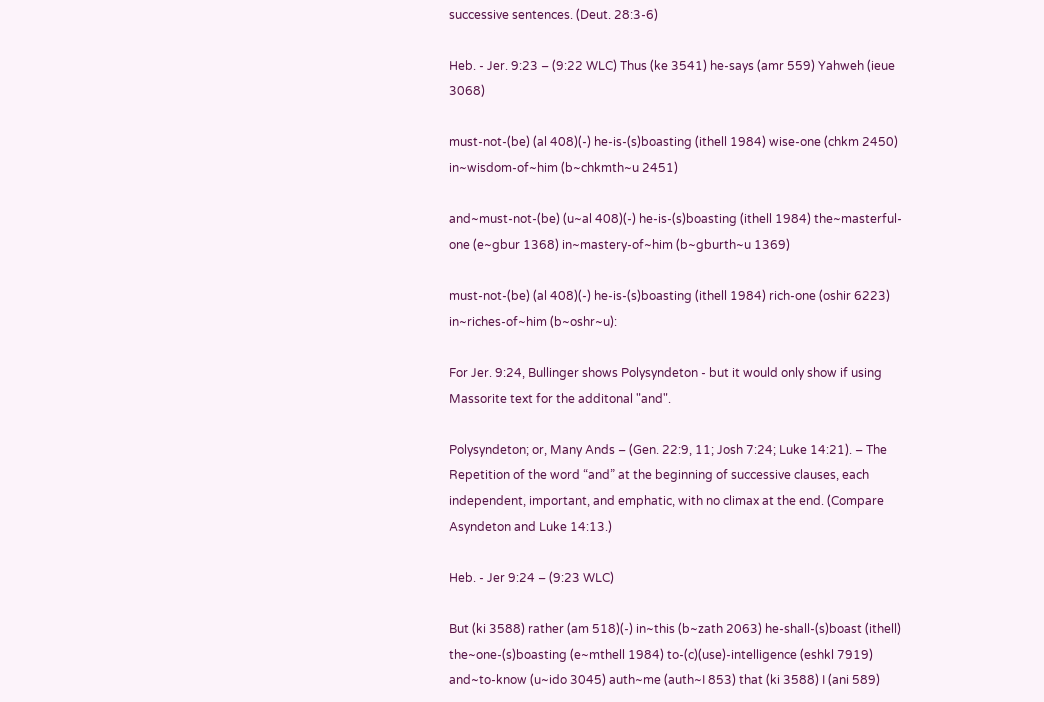successive sentences. (Deut. 28:3-6)

Heb. - Jer. 9:23 – (9:22 WLC) Thus (ke 3541) he-says (amr 559) Yahweh (ieue 3068)

must-not-(be) (al 408)(-) he-is-(s)boasting (ithell 1984) wise-one (chkm 2450) in~wisdom-of~him (b~chkmth~u 2451)

and~must-not-(be) (u~al 408)(-) he-is-(s)boasting (ithell 1984) the~masterful-one (e~gbur 1368) in~mastery-of~him (b~gburth~u 1369)

must-not-(be) (al 408)(-) he-is-(s)boasting (ithell 1984) rich-one (oshir 6223) in~riches-of~him (b~oshr~u):

For Jer. 9:24, Bullinger shows Polysyndeton - but it would only show if using Massorite text for the additonal "and".

Polysyndeton; or, Many Ands – (Gen. 22:9, 11; Josh 7:24; Luke 14:21). – The Repetition of the word “and” at the beginning of successive clauses, each independent, important, and emphatic, with no climax at the end. (Compare Asyndeton and Luke 14:13.)

Heb. - Jer 9:24 – (9:23 WLC)

But (ki 3588) rather (am 518)(-) in~this (b~zath 2063) he-shall-(s)boast (ithell) the~one-(s)boasting (e~mthell 1984) to-(c)(use)-intelligence (eshkl 7919) and~to-know (u~ido 3045) auth~me (auth~I 853) that (ki 3588) I (ani 589)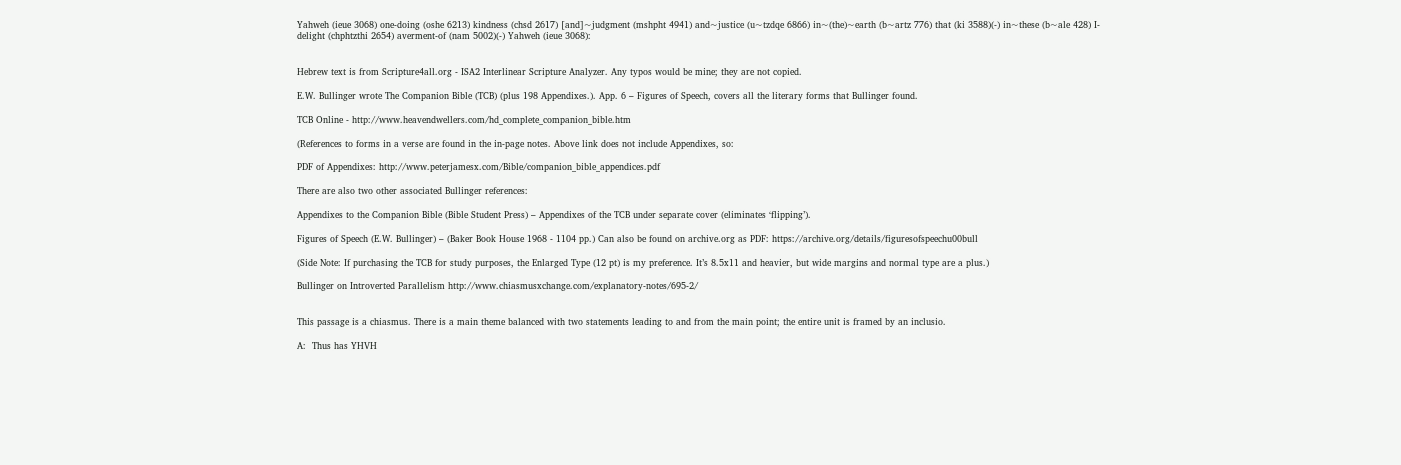Yahweh (ieue 3068) one-doing (oshe 6213) kindness (chsd 2617) [and]~judgment (mshpht 4941) and~justice (u~tzdqe 6866) in~(the)~earth (b~artz 776) that (ki 3588)(-) in~these (b~ale 428) I-delight (chphtzthi 2654) averment-of (nam 5002)(-) Yahweh (ieue 3068):


Hebrew text is from Scripture4all.org - ISA2 Interlinear Scripture Analyzer. Any typos would be mine; they are not copied.

E.W. Bullinger wrote The Companion Bible (TCB) (plus 198 Appendixes.). App. 6 – Figures of Speech, covers all the literary forms that Bullinger found.

TCB Online - http://www.heavendwellers.com/hd_complete_companion_bible.htm

(References to forms in a verse are found in the in-page notes. Above link does not include Appendixes, so:

PDF of Appendixes: http://www.peterjamesx.com/Bible/companion_bible_appendices.pdf

There are also two other associated Bullinger references:

Appendixes to the Companion Bible (Bible Student Press) – Appendixes of the TCB under separate cover (eliminates ‘flipping’).

Figures of Speech (E.W. Bullinger) – (Baker Book House 1968 - 1104 pp.) Can also be found on archive.org as PDF: https://archive.org/details/figuresofspeechu00bull

(Side Note: If purchasing the TCB for study purposes, the Enlarged Type (12 pt) is my preference. It’s 8.5x11 and heavier, but wide margins and normal type are a plus.)

Bullinger on Introverted Parallelism http://www.chiasmusxchange.com/explanatory-notes/695-2/


This passage is a chiasmus. There is a main theme balanced with two statements leading to and from the main point; the entire unit is framed by an inclusio.

A:  Thus has YHVH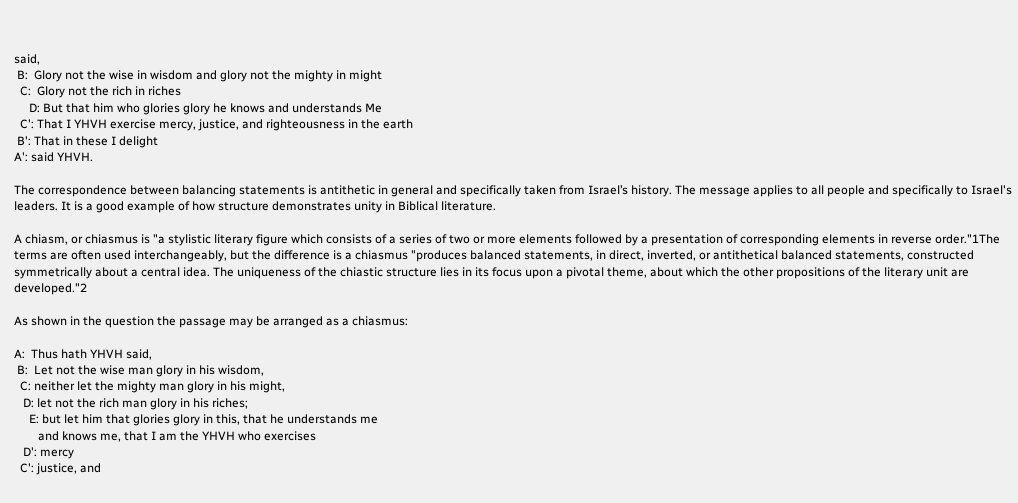said,
 B:  Glory not the wise in wisdom and glory not the mighty in might
  C:  Glory not the rich in riches
     D: But that him who glories glory he knows and understands Me
  C': That I YHVH exercise mercy, justice, and righteousness in the earth
 B': That in these I delight
A': said YHVH.

The correspondence between balancing statements is antithetic in general and specifically taken from Israel’s history. The message applies to all people and specifically to Israel's leaders. It is a good example of how structure demonstrates unity in Biblical literature.

A chiasm, or chiasmus is "a stylistic literary figure which consists of a series of two or more elements followed by a presentation of corresponding elements in reverse order."1The terms are often used interchangeably, but the difference is a chiasmus "produces balanced statements, in direct, inverted, or antithetical balanced statements, constructed symmetrically about a central idea. The uniqueness of the chiastic structure lies in its focus upon a pivotal theme, about which the other propositions of the literary unit are developed."2

As shown in the question the passage may be arranged as a chiasmus:

A:  Thus hath YHVH said,
 B:  Let not the wise man glory in his wisdom,
  C: neither let the mighty man glory in his might,
   D: let not the rich man glory in his riches;
     E: but let him that glories glory in this, that he understands me
        and knows me, that I am the YHVH who exercises
   D': mercy
  C': justice, and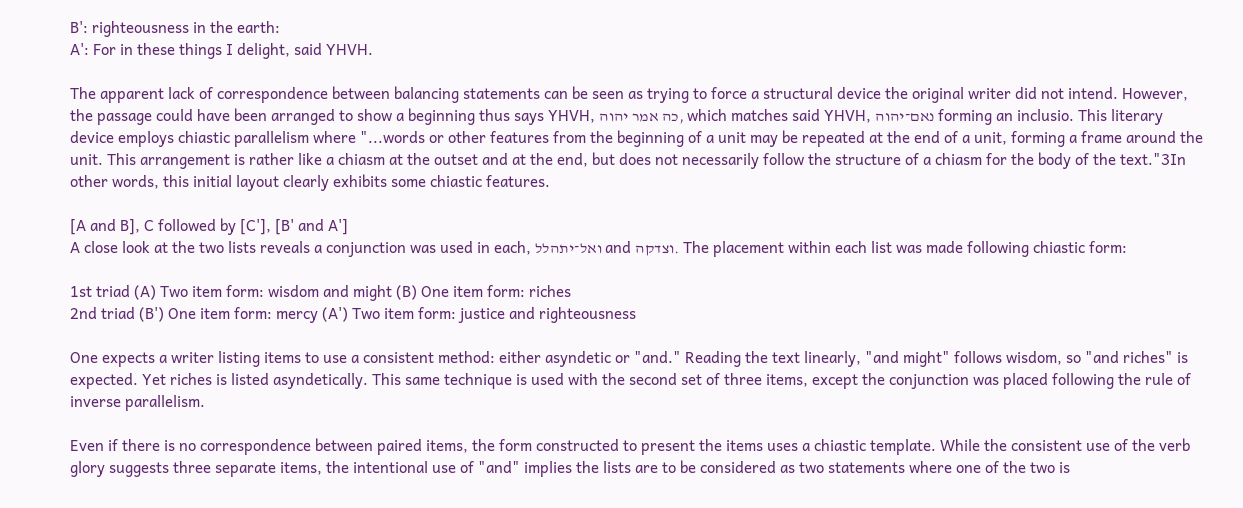B': righteousness in the earth:
A': For in these things I delight, said YHVH.

The apparent lack of correspondence between balancing statements can be seen as trying to force a structural device the original writer did not intend. However, the passage could have been arranged to show a beginning thus says YHVH, כה אמר יהוה, which matches said YHVH, נאם־יהוה forming an inclusio. This literary device employs chiastic parallelism where "...words or other features from the beginning of a unit may be repeated at the end of a unit, forming a frame around the unit. This arrangement is rather like a chiasm at the outset and at the end, but does not necessarily follow the structure of a chiasm for the body of the text."3In other words, this initial layout clearly exhibits some chiastic features.

[A and B], C followed by [C'], [B' and A']
A close look at the two lists reveals a conjunction was used in each, ואל־יתהלל and וצדקה. The placement within each list was made following chiastic form:

1st triad (A) Two item form: wisdom and might (B) One item form: riches
2nd triad (B') One item form: mercy (A') Two item form: justice and righteousness

One expects a writer listing items to use a consistent method: either asyndetic or "and." Reading the text linearly, "and might" follows wisdom, so "and riches" is expected. Yet riches is listed asyndetically. This same technique is used with the second set of three items, except the conjunction was placed following the rule of inverse parallelism.

Even if there is no correspondence between paired items, the form constructed to present the items uses a chiastic template. While the consistent use of the verb glory suggests three separate items, the intentional use of "and" implies the lists are to be considered as two statements where one of the two is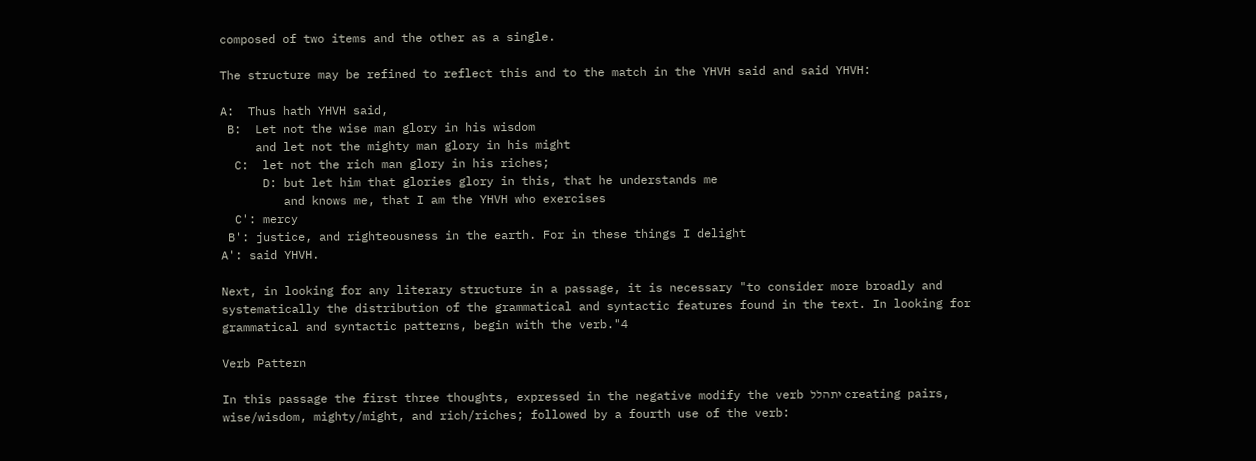composed of two items and the other as a single.

The structure may be refined to reflect this and to the match in the YHVH said and said YHVH:

A:  Thus hath YHVH said,
 B:  Let not the wise man glory in his wisdom
     and let not the mighty man glory in his might
  C:  let not the rich man glory in his riches;
      D: but let him that glories glory in this, that he understands me
         and knows me, that I am the YHVH who exercises
  C': mercy
 B': justice, and righteousness in the earth. For in these things I delight
A': said YHVH.

Next, in looking for any literary structure in a passage, it is necessary "to consider more broadly and systematically the distribution of the grammatical and syntactic features found in the text. In looking for grammatical and syntactic patterns, begin with the verb."4

Verb Pattern

In this passage the first three thoughts, expressed in the negative modify the verb יתהלל creating pairs, wise/wisdom, mighty/might, and rich/riches; followed by a fourth use of the verb: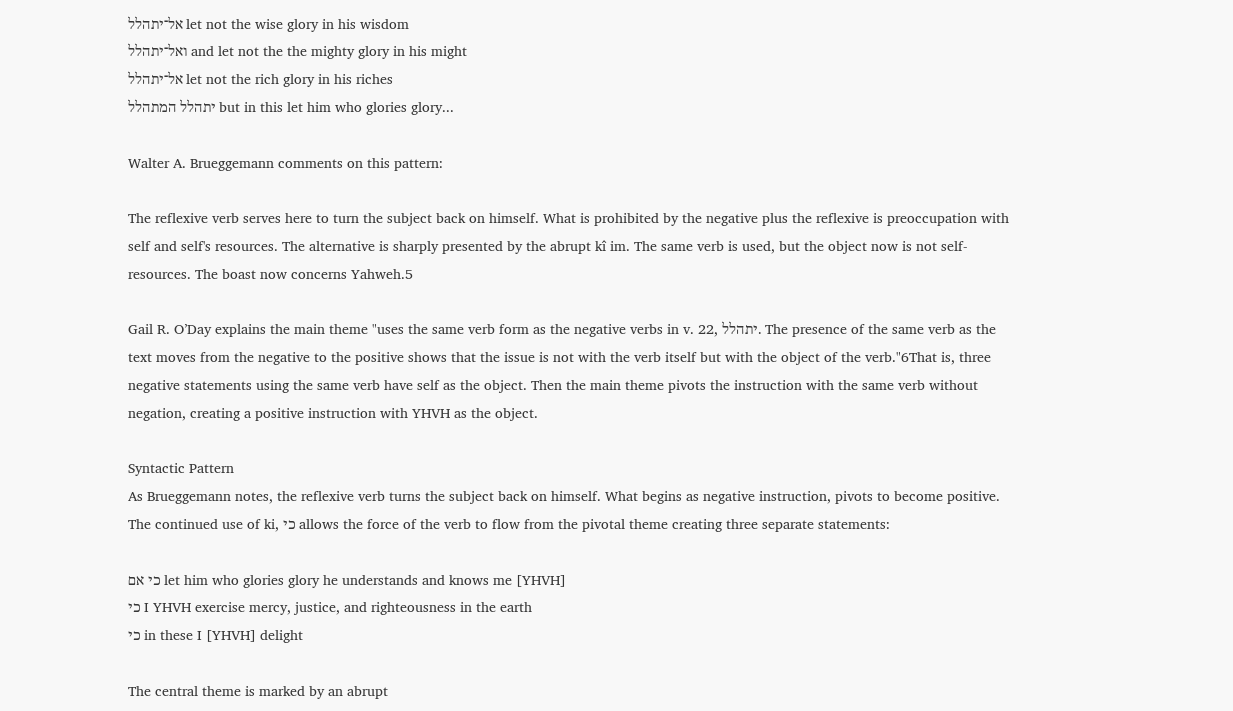אל־יתהלל let not the wise glory in his wisdom
ואל־יתהלל and let not the the mighty glory in his might
אל־יתהלל let not the rich glory in his riches
יתהלל המתהלל but in this let him who glories glory...

Walter A. Brueggemann comments on this pattern:

The reflexive verb serves here to turn the subject back on himself. What is prohibited by the negative plus the reflexive is preoccupation with self and self's resources. The alternative is sharply presented by the abrupt kî im. The same verb is used, but the object now is not self-resources. The boast now concerns Yahweh.5

Gail R. O’Day explains the main theme "uses the same verb form as the negative verbs in v. 22, יתהלל. The presence of the same verb as the text moves from the negative to the positive shows that the issue is not with the verb itself but with the object of the verb."6That is, three negative statements using the same verb have self as the object. Then the main theme pivots the instruction with the same verb without negation, creating a positive instruction with YHVH as the object.

Syntactic Pattern
As Brueggemann notes, the reflexive verb turns the subject back on himself. What begins as negative instruction, pivots to become positive. The continued use of ki, כי allows the force of the verb to flow from the pivotal theme creating three separate statements:

כי אם let him who glories glory he understands and knows me [YHVH]
כי I YHVH exercise mercy, justice, and righteousness in the earth
כי in these I [YHVH] delight

The central theme is marked by an abrupt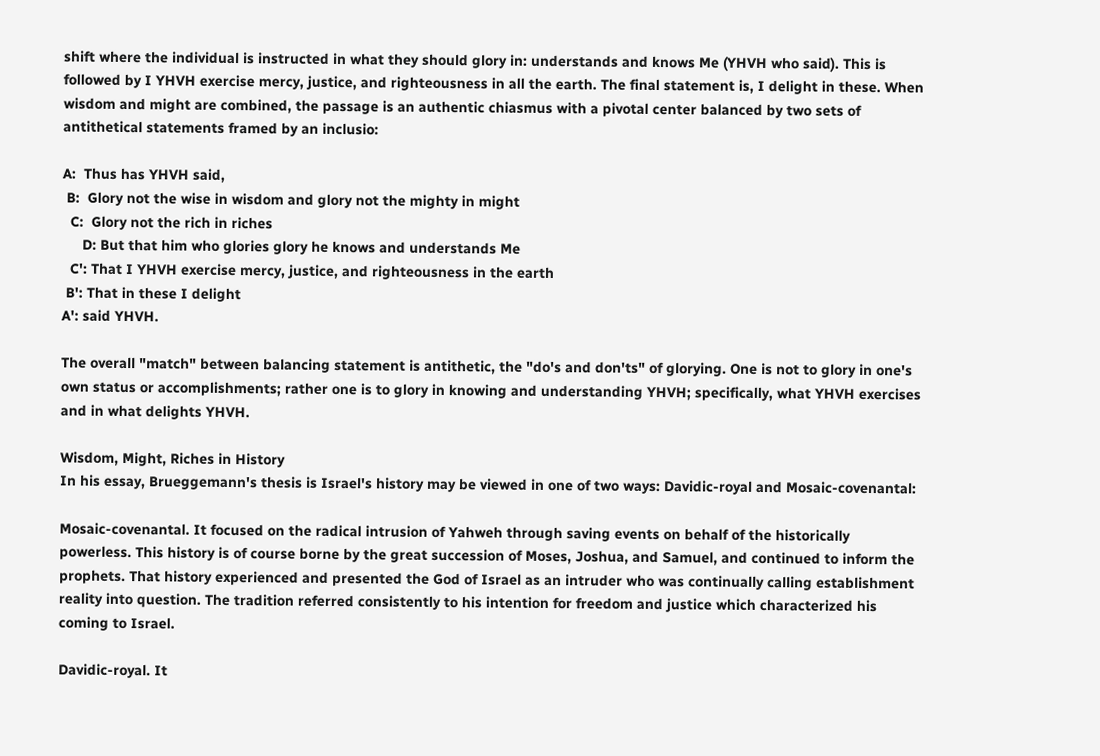shift where the individual is instructed in what they should glory in: understands and knows Me (YHVH who said). This is followed by I YHVH exercise mercy, justice, and righteousness in all the earth. The final statement is, I delight in these. When wisdom and might are combined, the passage is an authentic chiasmus with a pivotal center balanced by two sets of antithetical statements framed by an inclusio:

A:  Thus has YHVH said,
 B:  Glory not the wise in wisdom and glory not the mighty in might
  C:  Glory not the rich in riches
     D: But that him who glories glory he knows and understands Me
  C': That I YHVH exercise mercy, justice, and righteousness in the earth
 B': That in these I delight
A': said YHVH.

The overall "match" between balancing statement is antithetic, the "do's and don'ts" of glorying. One is not to glory in one's own status or accomplishments; rather one is to glory in knowing and understanding YHVH; specifically, what YHVH exercises and in what delights YHVH.

Wisdom, Might, Riches in History
In his essay, Brueggemann's thesis is Israel's history may be viewed in one of two ways: Davidic-royal and Mosaic-covenantal:

Mosaic-covenantal. It focused on the radical intrusion of Yahweh through saving events on behalf of the historically powerless. This history is of course borne by the great succession of Moses, Joshua, and Samuel, and continued to inform the prophets. That history experienced and presented the God of Israel as an intruder who was continually calling establishment reality into question. The tradition referred consistently to his intention for freedom and justice which characterized his coming to Israel.

Davidic-royal. It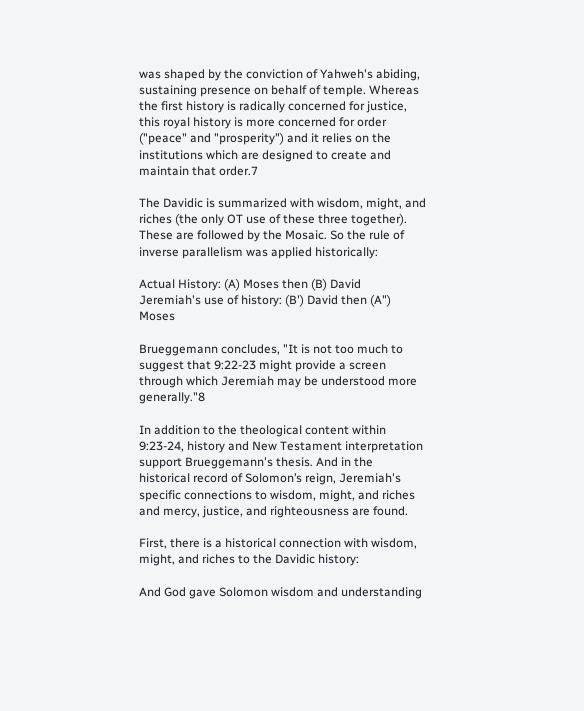was shaped by the conviction of Yahweh's abiding, sustaining presence on behalf of temple. Whereas the first history is radically concerned for justice, this royal history is more concerned for order ("peace" and "prosperity") and it relies on the institutions which are designed to create and maintain that order.7

The Davidic is summarized with wisdom, might, and riches (the only OT use of these three together). These are followed by the Mosaic. So the rule of inverse parallelism was applied historically:

Actual History: (A) Moses then (B) David
Jeremiah's use of history: (B') David then (A") Moses

Brueggemann concludes, "It is not too much to suggest that 9:22-23 might provide a screen through which Jeremiah may be understood more generally."8

In addition to the theological content within 9:23-24, history and New Testament interpretation support Brueggemann's thesis. And in the historical record of Solomon’s reign, Jeremiah's specific connections to wisdom, might, and riches and mercy, justice, and righteousness are found.

First, there is a historical connection with wisdom, might, and riches to the Davidic history:

And God gave Solomon wisdom and understanding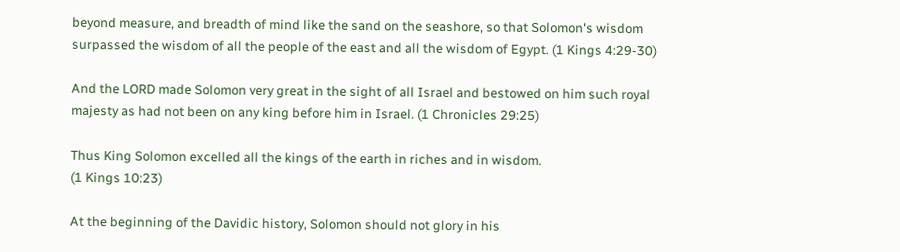beyond measure, and breadth of mind like the sand on the seashore, so that Solomon's wisdom surpassed the wisdom of all the people of the east and all the wisdom of Egypt. (1 Kings 4:29-30)

And the LORD made Solomon very great in the sight of all Israel and bestowed on him such royal majesty as had not been on any king before him in Israel. (1 Chronicles 29:25)

Thus King Solomon excelled all the kings of the earth in riches and in wisdom.
(1 Kings 10:23)

At the beginning of the Davidic history, Solomon should not glory in his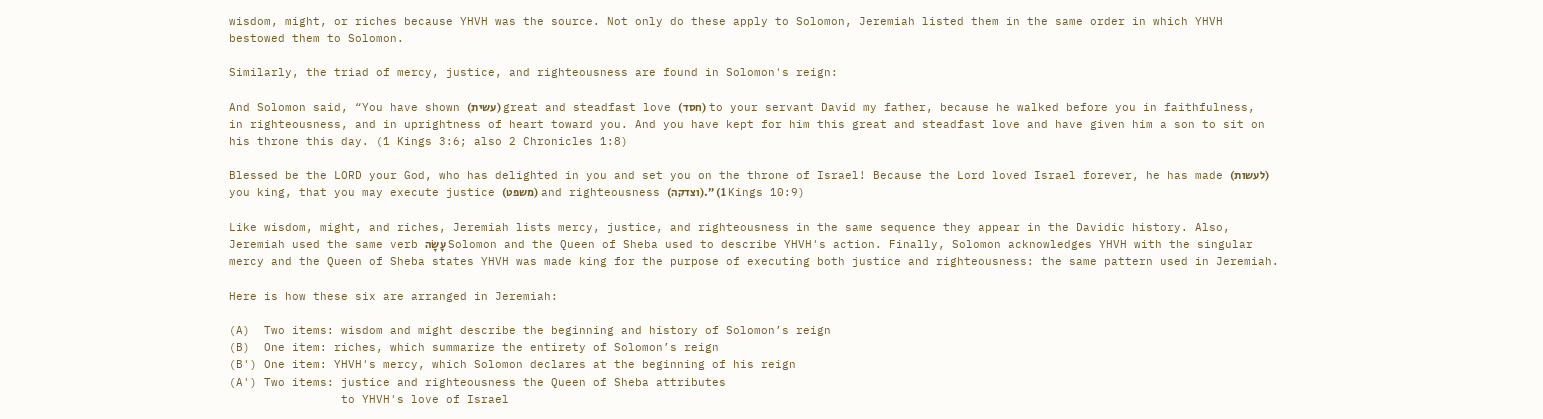wisdom, might, or riches because YHVH was the source. Not only do these apply to Solomon, Jeremiah listed them in the same order in which YHVH bestowed them to Solomon.

Similarly, the triad of mercy, justice, and righteousness are found in Solomon's reign:

And Solomon said, “You have shown (עשית) great and steadfast love (חסד) to your servant David my father, because he walked before you in faithfulness, in righteousness, and in uprightness of heart toward you. And you have kept for him this great and steadfast love and have given him a son to sit on his throne this day. (1 Kings 3:6; also 2 Chronicles 1:8)

Blessed be the LORD your God, who has delighted in you and set you on the throne of Israel! Because the Lord loved Israel forever, he has made (לעשות) you king, that you may execute justice (משפט) and righteousness (וצדקה).” (1 Kings 10:9)

Like wisdom, might, and riches, Jeremiah lists mercy, justice, and righteousness in the same sequence they appear in the Davidic history. Also, Jeremiah used the same verb עָשָׂה Solomon and the Queen of Sheba used to describe YHVH's action. Finally, Solomon acknowledges YHVH with the singular mercy and the Queen of Sheba states YHVH was made king for the purpose of executing both justice and righteousness: the same pattern used in Jeremiah.

Here is how these six are arranged in Jeremiah:

(A)  Two items: wisdom and might describe the beginning and history of Solomon’s reign
(B)  One item: riches, which summarize the entirety of Solomon’s reign
(B') One item: YHVH's mercy, which Solomon declares at the beginning of his reign
(A') Two items: justice and righteousness the Queen of Sheba attributes
                to YHVH's love of Israel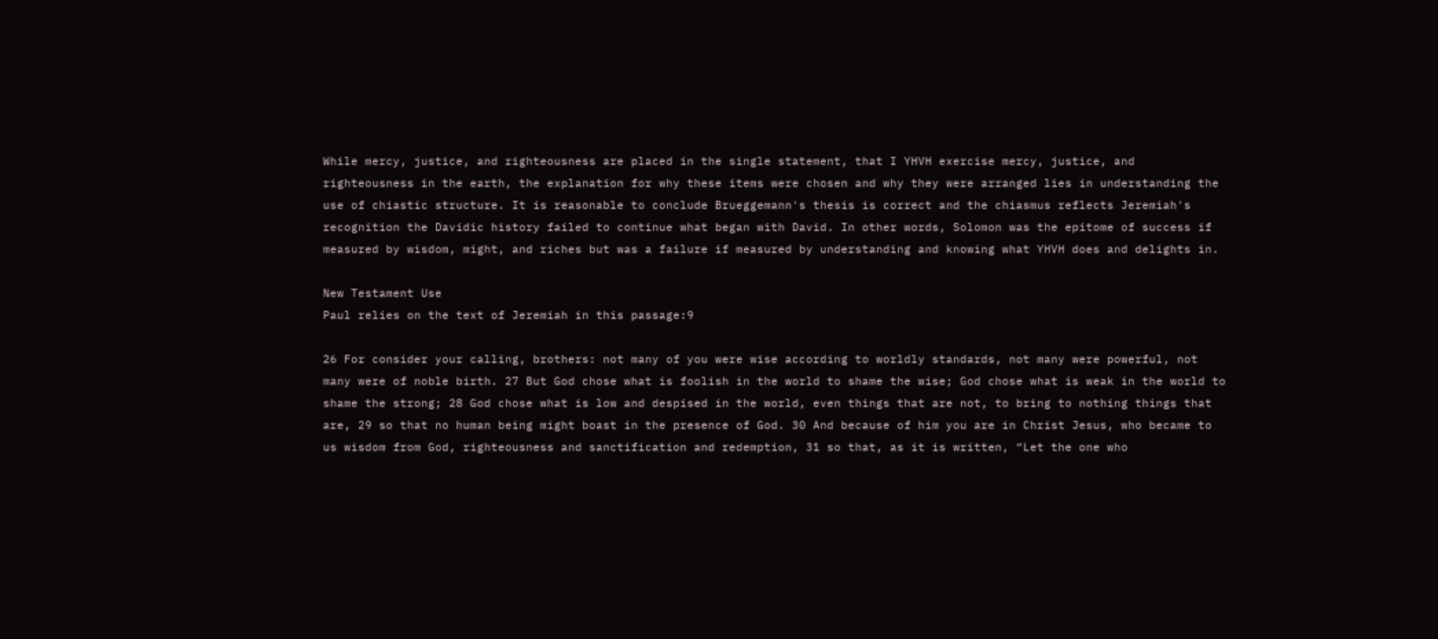While mercy, justice, and righteousness are placed in the single statement, that I YHVH exercise mercy, justice, and righteousness in the earth, the explanation for why these items were chosen and why they were arranged lies in understanding the use of chiastic structure. It is reasonable to conclude Brueggemann's thesis is correct and the chiasmus reflects Jeremiah's recognition the Davidic history failed to continue what began with David. In other words, Solomon was the epitome of success if measured by wisdom, might, and riches but was a failure if measured by understanding and knowing what YHVH does and delights in.

New Testament Use
Paul relies on the text of Jeremiah in this passage:9

26 For consider your calling, brothers: not many of you were wise according to worldly standards, not many were powerful, not many were of noble birth. 27 But God chose what is foolish in the world to shame the wise; God chose what is weak in the world to shame the strong; 28 God chose what is low and despised in the world, even things that are not, to bring to nothing things that are, 29 so that no human being might boast in the presence of God. 30 And because of him you are in Christ Jesus, who became to us wisdom from God, righteousness and sanctification and redemption, 31 so that, as it is written, “Let the one who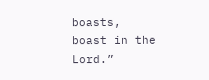boasts, boast in the Lord.”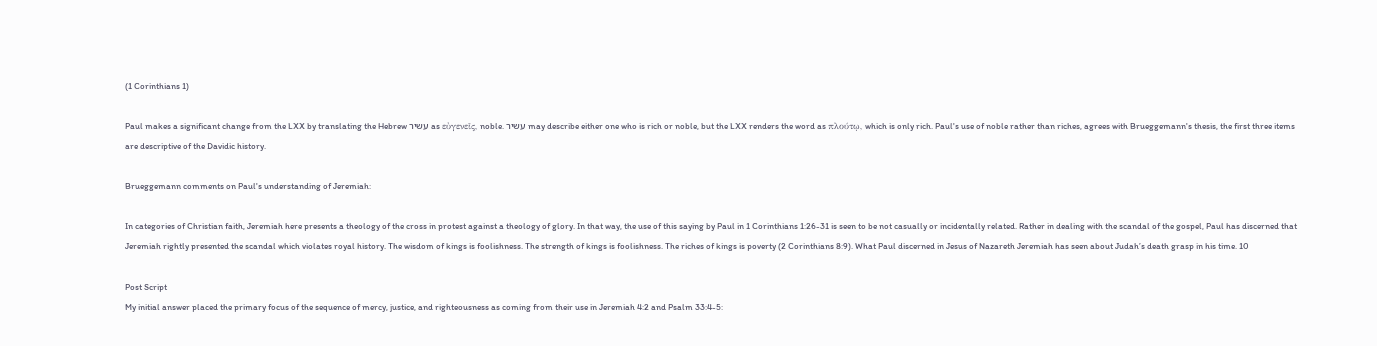(1 Corinthians 1)

Paul makes a significant change from the LXX by translating the Hebrew עשיר as εὐγενεῖς, noble. עשיר may describe either one who is rich or noble, but the LXX renders the word as πλούτῳ, which is only rich. Paul's use of noble rather than riches, agrees with Brueggemann's thesis, the first three items are descriptive of the Davidic history.

Brueggemann comments on Paul's understanding of Jeremiah:

In categories of Christian faith, Jeremiah here presents a theology of the cross in protest against a theology of glory. In that way, the use of this saying by Paul in 1 Corinthians 1:26-31 is seen to be not casually or incidentally related. Rather in dealing with the scandal of the gospel, Paul has discerned that Jeremiah rightly presented the scandal which violates royal history. The wisdom of kings is foolishness. The strength of kings is foolishness. The riches of kings is poverty (2 Corinthians 8:9). What Paul discerned in Jesus of Nazareth Jeremiah has seen about Judah’s death grasp in his time. 10

Post Script
My initial answer placed the primary focus of the sequence of mercy, justice, and righteousness as coming from their use in Jeremiah 4:2 and Psalm 33:4-5: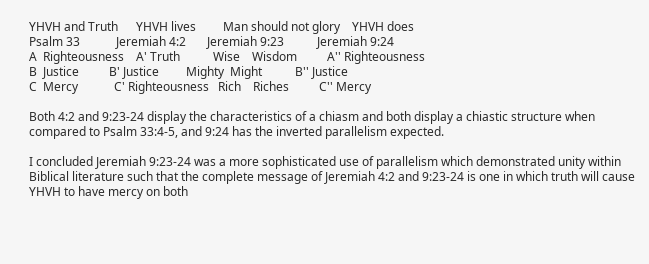YHVH and Truth      YHVH lives         Man should not glory    YHVH does
Psalm 33            Jeremiah 4:2       Jeremiah 9:23           Jeremiah 9:24
A  Righteousness    A' Truth           Wise    Wisdom          A'' Righteousness
B  Justice          B' Justice         Mighty  Might           B'' Justice
C  Mercy            C' Righteousness   Rich    Riches          C'' Mercy

Both 4:2 and 9:23-24 display the characteristics of a chiasm and both display a chiastic structure when compared to Psalm 33:4-5, and 9:24 has the inverted parallelism expected.

I concluded Jeremiah 9:23-24 was a more sophisticated use of parallelism which demonstrated unity within Biblical literature such that the complete message of Jeremiah 4:2 and 9:23-24 is one in which truth will cause YHVH to have mercy on both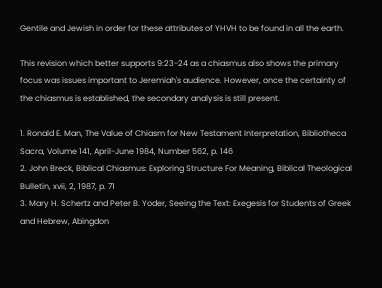Gentile and Jewish in order for these attributes of YHVH to be found in all the earth.

This revision which better supports 9:23-24 as a chiasmus also shows the primary focus was issues important to Jeremiah's audience. However, once the certainty of the chiasmus is established, the secondary analysis is still present.

1. Ronald E. Man, The Value of Chiasm for New Testament Interpretation, Bibliotheca Sacra, Volume 141, April-June 1984, Number 562, p. 146
2. John Breck, Biblical Chiasmus: Exploring Structure For Meaning, Biblical Theological Bulletin, xvii, 2, 1987, p. 71
3. Mary H. Schertz and Peter B. Yoder, Seeing the Text: Exegesis for Students of Greek and Hebrew, Abingdon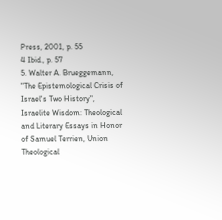Press, 2001, p. 55
4 Ibid., p. 57
5. Walter A. Brueggemann, "The Epistemological Crisis of Israel's Two History", Israelite Wisdom: Theological and Literary Essays in Honor of Samuel Terrien, Union Theological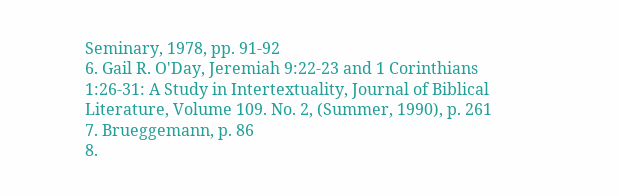Seminary, 1978, pp. 91-92
6. Gail R. O'Day, Jeremiah 9:22-23 and 1 Corinthians 1:26-31: A Study in Intertextuality, Journal of Biblical Literature, Volume 109. No. 2, (Summer, 1990), p. 261
7. Brueggemann, p. 86
8.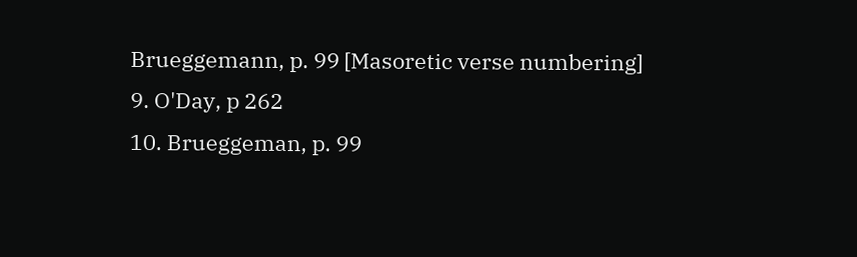Brueggemann, p. 99 [Masoretic verse numbering]
9. O'Day, p 262
10. Brueggeman, p. 99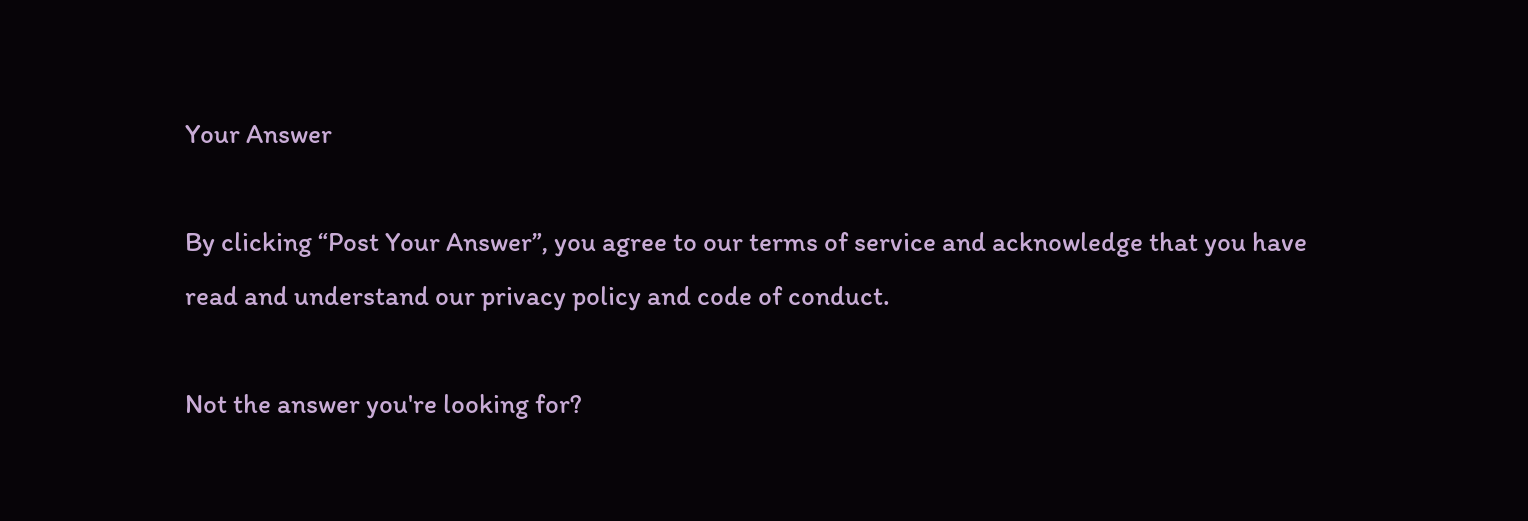Your Answer

By clicking “Post Your Answer”, you agree to our terms of service and acknowledge that you have read and understand our privacy policy and code of conduct.

Not the answer you're looking for?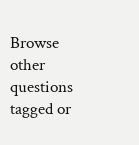Browse other questions tagged or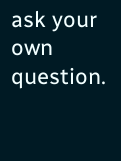ask your own question.